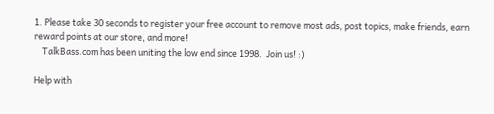1. Please take 30 seconds to register your free account to remove most ads, post topics, make friends, earn reward points at our store, and more!
    TalkBass.com has been uniting the low end since 1998.  Join us! :)

Help with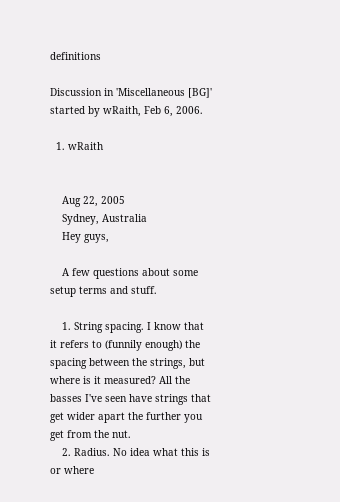definitions

Discussion in 'Miscellaneous [BG]' started by wRaith, Feb 6, 2006.

  1. wRaith


    Aug 22, 2005
    Sydney, Australia
    Hey guys,

    A few questions about some setup terms and stuff.

    1. String spacing. I know that it refers to (funnily enough) the spacing between the strings, but where is it measured? All the basses I've seen have strings that get wider apart the further you get from the nut.
    2. Radius. No idea what this is or where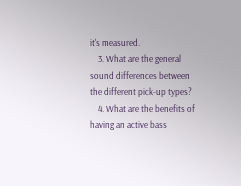it's measured.
    3. What are the general sound differences between the different pick-up types?
    4. What are the benefits of having an active bass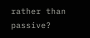rather than passive?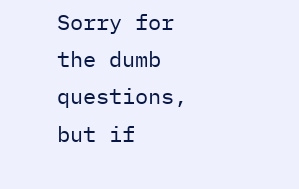Sorry for the dumb questions, but if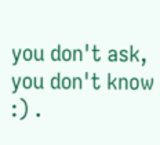you don't ask, you don't know :) .